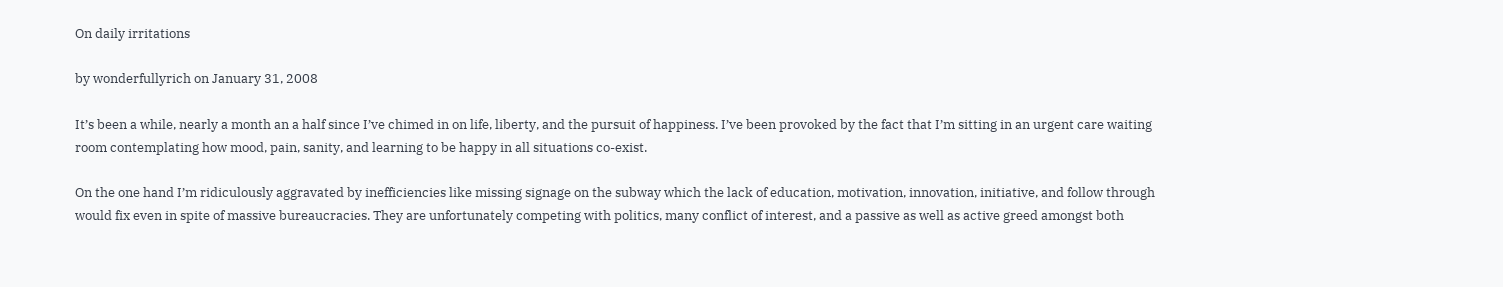On daily irritations

by wonderfullyrich on January 31, 2008

It’s been a while, nearly a month an a half since I’ve chimed in on life, liberty, and the pursuit of happiness. I’ve been provoked by the fact that I’m sitting in an urgent care waiting room contemplating how mood, pain, sanity, and learning to be happy in all situations co-exist.

On the one hand I’m ridiculously aggravated by inefficiencies like missing signage on the subway which the lack of education, motivation, innovation, initiative, and follow through would fix even in spite of massive bureaucracies. They are unfortunately competing with politics, many conflict of interest, and a passive as well as active greed amongst both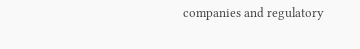companies and regulatory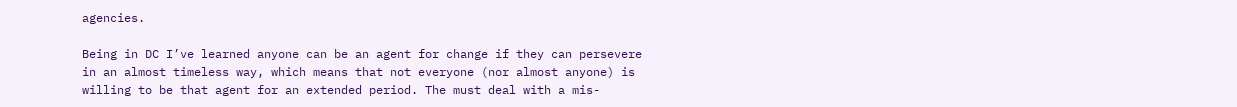agencies.

Being in DC I’ve learned anyone can be an agent for change if they can persevere in an almost timeless way, which means that not everyone (nor almost anyone) is willing to be that agent for an extended period. The must deal with a mis-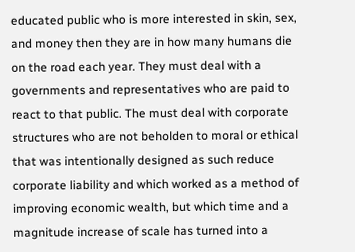educated public who is more interested in skin, sex, and money then they are in how many humans die on the road each year. They must deal with a governments and representatives who are paid to react to that public. The must deal with corporate structures who are not beholden to moral or ethical that was intentionally designed as such reduce corporate liability and which worked as a method of improving economic wealth, but which time and a magnitude increase of scale has turned into a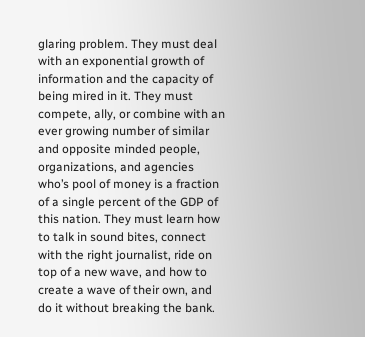glaring problem. They must deal with an exponential growth of information and the capacity of being mired in it. They must compete, ally, or combine with an ever growing number of similar and opposite minded people, organizations, and agencies who’s pool of money is a fraction of a single percent of the GDP of this nation. They must learn how to talk in sound bites, connect with the right journalist, ride on top of a new wave, and how to create a wave of their own, and do it without breaking the bank.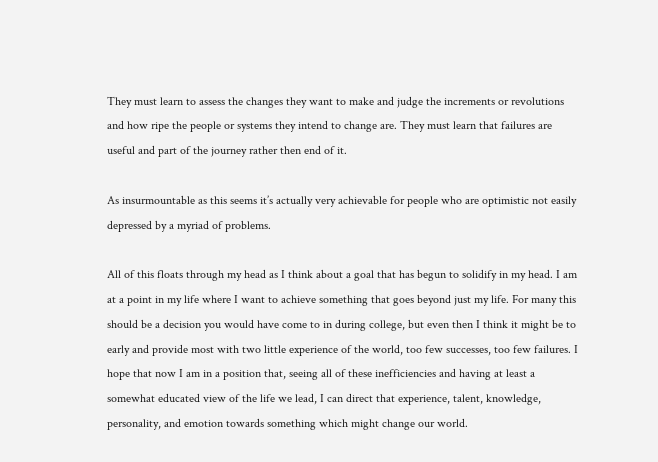They must learn to assess the changes they want to make and judge the increments or revolutions and how ripe the people or systems they intend to change are. They must learn that failures are useful and part of the journey rather then end of it.

As insurmountable as this seems it’s actually very achievable for people who are optimistic not easily depressed by a myriad of problems.

All of this floats through my head as I think about a goal that has begun to solidify in my head. I am at a point in my life where I want to achieve something that goes beyond just my life. For many this should be a decision you would have come to in during college, but even then I think it might be to early and provide most with two little experience of the world, too few successes, too few failures. I hope that now I am in a position that, seeing all of these inefficiencies and having at least a somewhat educated view of the life we lead, I can direct that experience, talent, knowledge, personality, and emotion towards something which might change our world.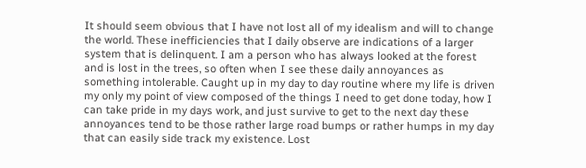It should seem obvious that I have not lost all of my idealism and will to change the world. These inefficiencies that I daily observe are indications of a larger system that is delinquent. I am a person who has always looked at the forest and is lost in the trees, so often when I see these daily annoyances as something intolerable. Caught up in my day to day routine where my life is driven my only my point of view composed of the things I need to get done today, how I can take pride in my days work, and just survive to get to the next day these annoyances tend to be those rather large road bumps or rather humps in my day that can easily side track my existence. Lost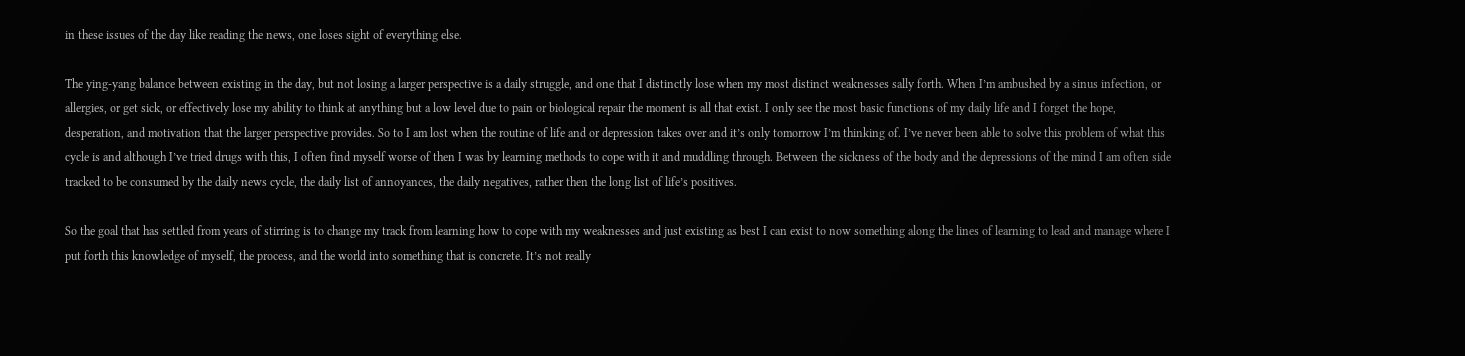in these issues of the day like reading the news, one loses sight of everything else.

The ying-yang balance between existing in the day, but not losing a larger perspective is a daily struggle, and one that I distinctly lose when my most distinct weaknesses sally forth. When I’m ambushed by a sinus infection, or allergies, or get sick, or effectively lose my ability to think at anything but a low level due to pain or biological repair the moment is all that exist. I only see the most basic functions of my daily life and I forget the hope, desperation, and motivation that the larger perspective provides. So to I am lost when the routine of life and or depression takes over and it’s only tomorrow I’m thinking of. I’ve never been able to solve this problem of what this cycle is and although I’ve tried drugs with this, I often find myself worse of then I was by learning methods to cope with it and muddling through. Between the sickness of the body and the depressions of the mind I am often side tracked to be consumed by the daily news cycle, the daily list of annoyances, the daily negatives, rather then the long list of life’s positives.

So the goal that has settled from years of stirring is to change my track from learning how to cope with my weaknesses and just existing as best I can exist to now something along the lines of learning to lead and manage where I put forth this knowledge of myself, the process, and the world into something that is concrete. It’s not really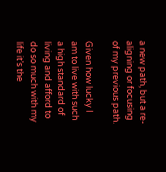a new path, but a re-aligning or focusing of my previous path.

Given how lucky I am to live with such a high standard of living and afford to do so much with my life it’s the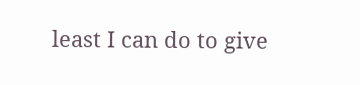least I can do to give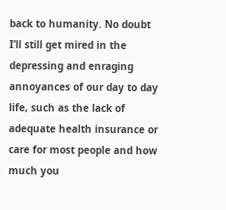back to humanity. No doubt I’ll still get mired in the depressing and enraging annoyances of our day to day life, such as the lack of adequate health insurance or care for most people and how much you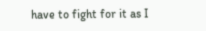have to fight for it as I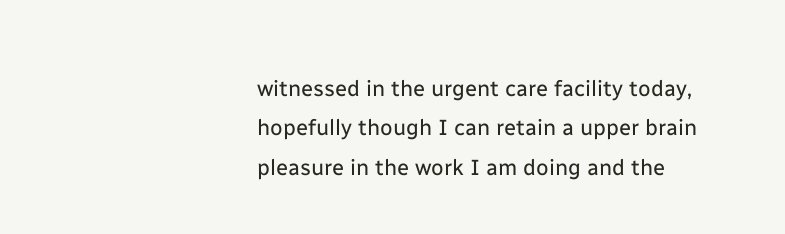witnessed in the urgent care facility today, hopefully though I can retain a upper brain pleasure in the work I am doing and the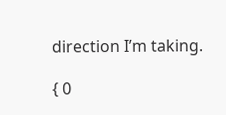direction I’m taking.

{ 0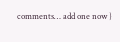comments… add one now }